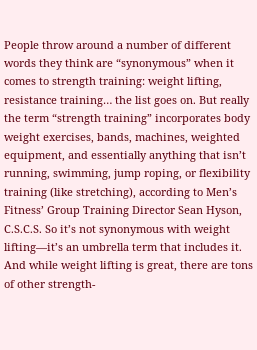People throw around a number of different words they think are “synonymous” when it comes to strength training: weight lifting, resistance training… the list goes on. But really the term “strength training” incorporates body weight exercises, bands, machines, weighted equipment, and essentially anything that isn’t running, swimming, jump roping, or flexibility training (like stretching), according to Men’s Fitness’ Group Training Director Sean Hyson, C.S.C.S. So it’s not synonymous with weight lifting—it’s an umbrella term that includes it. And while weight lifting is great, there are tons of other strength-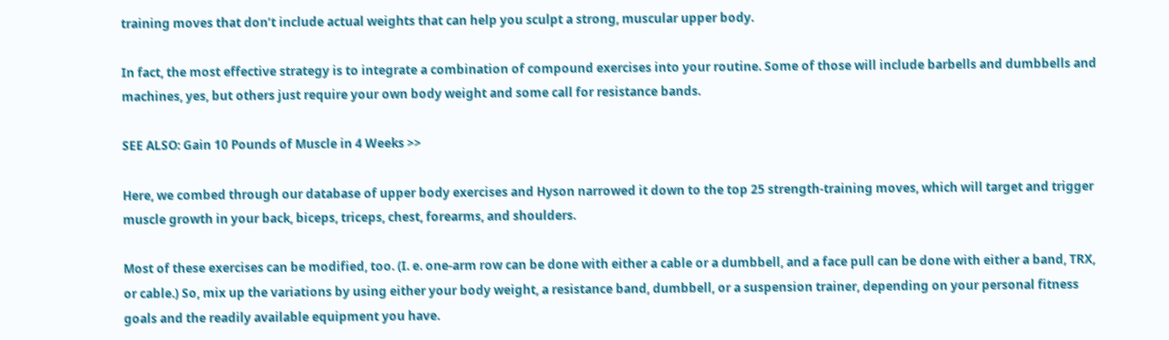training moves that don’t include actual weights that can help you sculpt a strong, muscular upper body.

In fact, the most effective strategy is to integrate a combination of compound exercises into your routine. Some of those will include barbells and dumbbells and machines, yes, but others just require your own body weight and some call for resistance bands.

SEE ALSO: Gain 10 Pounds of Muscle in 4 Weeks >>

Here, we combed through our database of upper body exercises and Hyson narrowed it down to the top 25 strength-training moves, which will target and trigger muscle growth in your back, biceps, triceps, chest, forearms, and shoulders.

Most of these exercises can be modified, too. (I. e. one-arm row can be done with either a cable or a dumbbell, and a face pull can be done with either a band, TRX, or cable.) So, mix up the variations by using either your body weight, a resistance band, dumbbell, or a suspension trainer, depending on your personal fitness goals and the readily available equipment you have.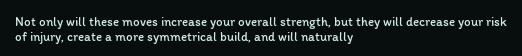Not only will these moves increase your overall strength, but they will decrease your risk of injury, create a more symmetrical build, and will naturally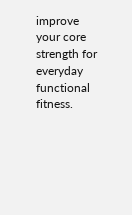improve your core strength for everyday functional fitness.